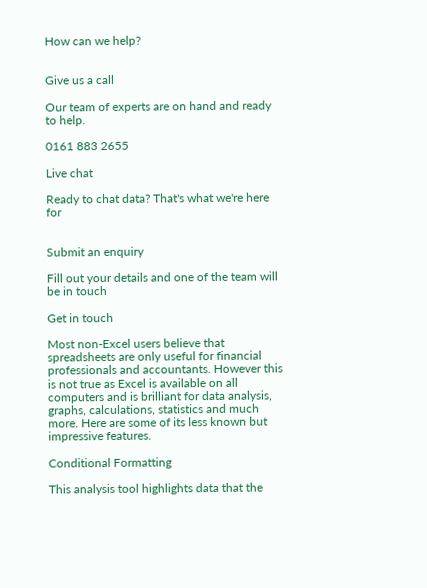How can we help?


Give us a call

Our team of experts are on hand and ready to help.

0161 883 2655

Live chat

Ready to chat data? That's what we're here for


Submit an enquiry

Fill out your details and one of the team will be in touch

Get in touch

Most non-Excel users believe that spreadsheets are only useful for financial professionals and accountants. However this is not true as Excel is available on all computers and is brilliant for data analysis, graphs, calculations, statistics and much more. Here are some of its less known but impressive features.

Conditional Formatting

This analysis tool highlights data that the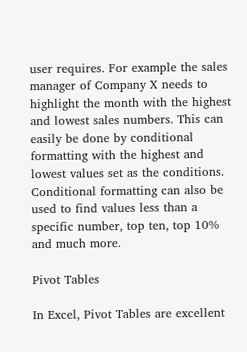user requires. For example the sales manager of Company X needs to highlight the month with the highest and lowest sales numbers. This can easily be done by conditional formatting with the highest and lowest values set as the conditions. Conditional formatting can also be used to find values less than a specific number, top ten, top 10% and much more.

Pivot Tables

In Excel, Pivot Tables are excellent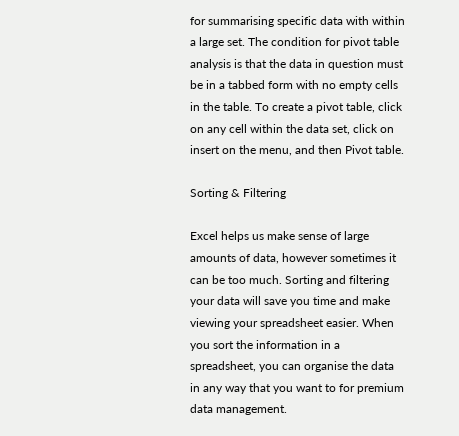for summarising specific data with within a large set. The condition for pivot table analysis is that the data in question must be in a tabbed form with no empty cells in the table. To create a pivot table, click on any cell within the data set, click on insert on the menu, and then Pivot table.

Sorting & Filtering

Excel helps us make sense of large amounts of data, however sometimes it can be too much. Sorting and filtering your data will save you time and make viewing your spreadsheet easier. When you sort the information in a spreadsheet, you can organise the data in any way that you want to for premium data management.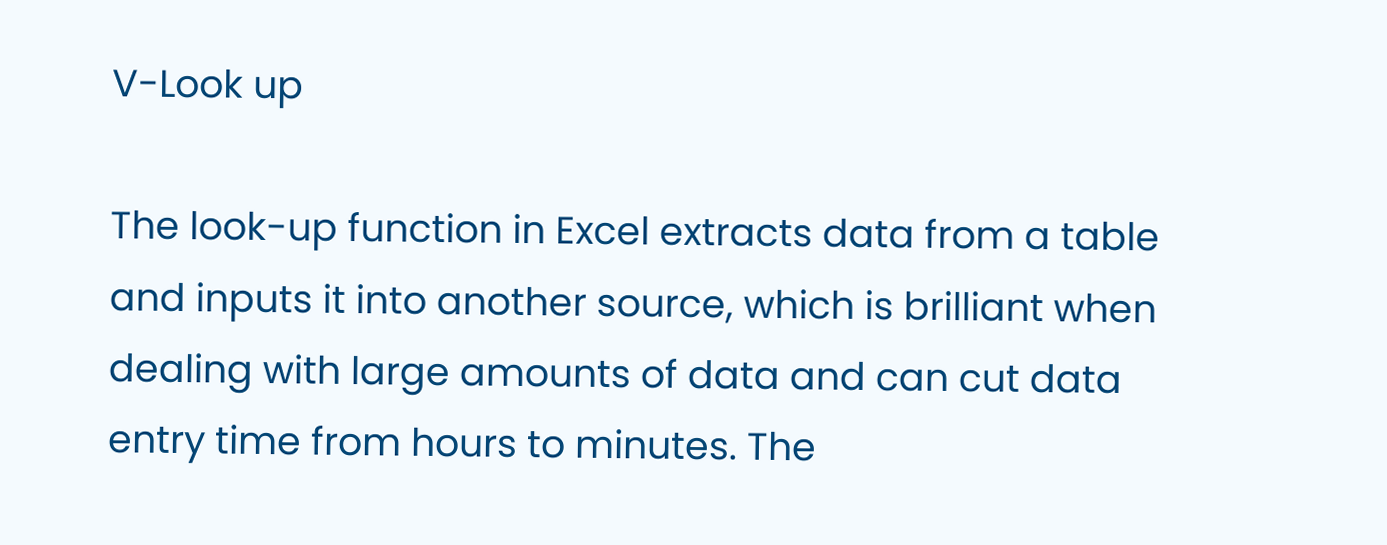V-Look up

The look-up function in Excel extracts data from a table and inputs it into another source, which is brilliant when dealing with large amounts of data and can cut data entry time from hours to minutes. The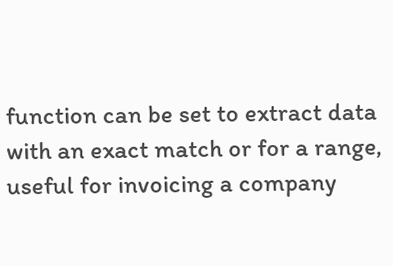function can be set to extract data with an exact match or for a range, useful for invoicing a company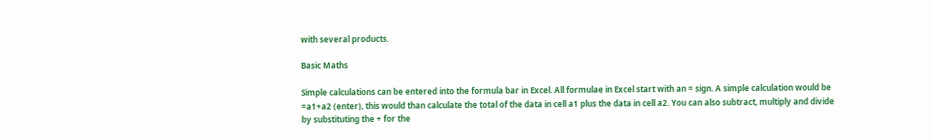with several products.

Basic Maths

Simple calculations can be entered into the formula bar in Excel. All formulae in Excel start with an = sign. A simple calculation would be =a1+a2 (enter), this would than calculate the total of the data in cell a1 plus the data in cell a2. You can also subtract, multiply and divide by substituting the + for the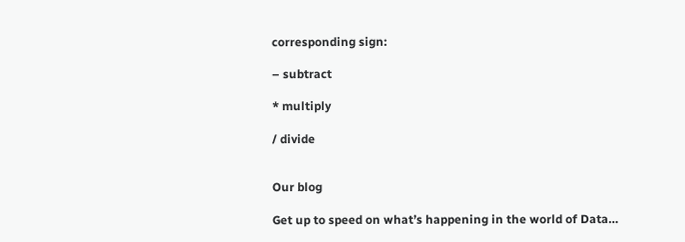corresponding sign:

– subtract

* multiply

/ divide


Our blog

Get up to speed on what’s happening in the world of Data…